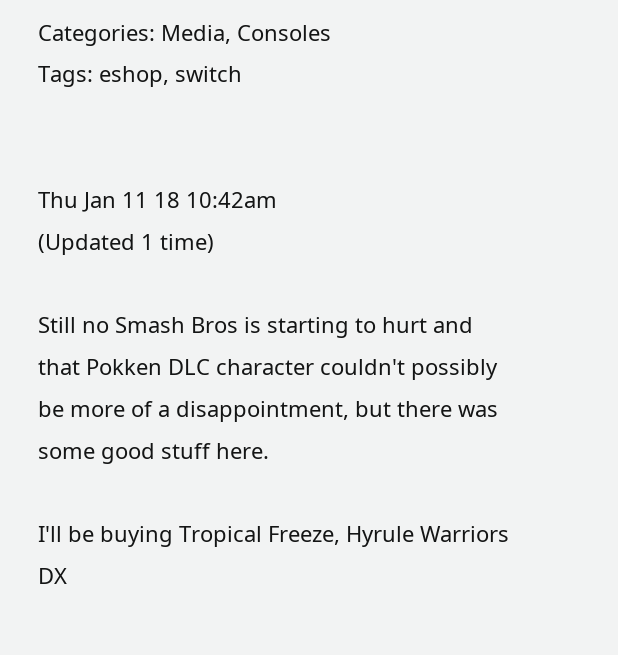Categories: Media, Consoles
Tags: eshop, switch


Thu Jan 11 18 10:42am
(Updated 1 time)

Still no Smash Bros is starting to hurt and that Pokken DLC character couldn't possibly be more of a disappointment, but there was some good stuff here.

I'll be buying Tropical Freeze, Hyrule Warriors DX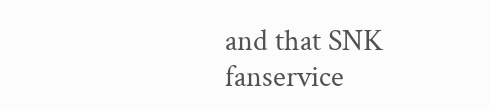and that SNK fanservice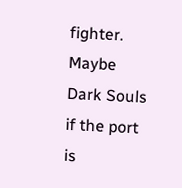fighter. Maybe Dark Souls if the port is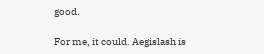good.

For me, it could. Aegislash is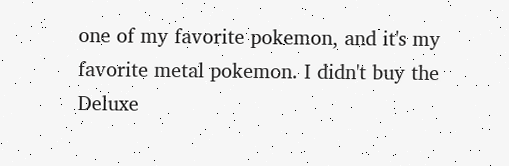one of my favorite pokemon, and it's my favorite metal pokemon. I didn't buy the Deluxe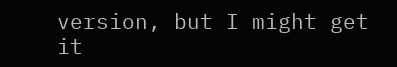version, but I might get it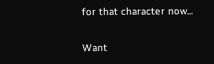for that character now...

Want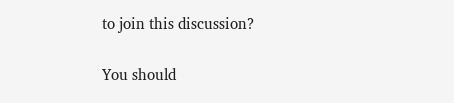to join this discussion?

You should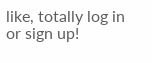like, totally log in or sign up!